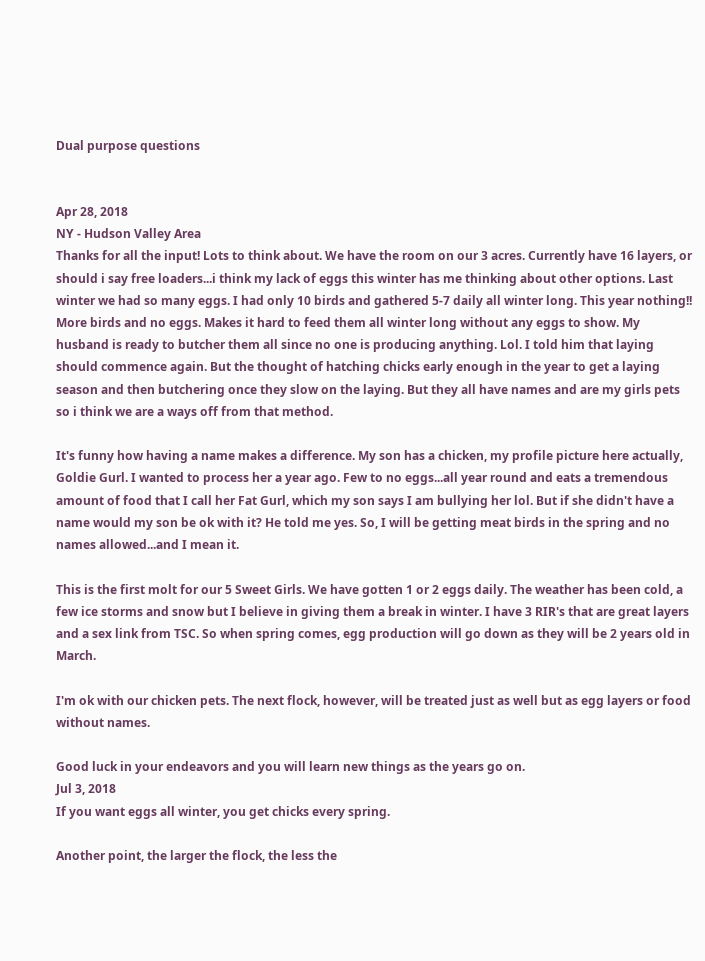Dual purpose questions


Apr 28, 2018
NY - Hudson Valley Area
Thanks for all the input! Lots to think about. We have the room on our 3 acres. Currently have 16 layers, or should i say free loaders...i think my lack of eggs this winter has me thinking about other options. Last winter we had so many eggs. I had only 10 birds and gathered 5-7 daily all winter long. This year nothing!! More birds and no eggs. Makes it hard to feed them all winter long without any eggs to show. My husband is ready to butcher them all since no one is producing anything. Lol. I told him that laying should commence again. But the thought of hatching chicks early enough in the year to get a laying season and then butchering once they slow on the laying. But they all have names and are my girls pets so i think we are a ways off from that method.

It's funny how having a name makes a difference. My son has a chicken, my profile picture here actually, Goldie Gurl. I wanted to process her a year ago. Few to no eggs...all year round and eats a tremendous amount of food that I call her Fat Gurl, which my son says I am bullying her lol. But if she didn't have a name would my son be ok with it? He told me yes. So, I will be getting meat birds in the spring and no names allowed...and I mean it.

This is the first molt for our 5 Sweet Girls. We have gotten 1 or 2 eggs daily. The weather has been cold, a few ice storms and snow but I believe in giving them a break in winter. I have 3 RIR's that are great layers and a sex link from TSC. So when spring comes, egg production will go down as they will be 2 years old in March.

I'm ok with our chicken pets. The next flock, however, will be treated just as well but as egg layers or food without names.

Good luck in your endeavors and you will learn new things as the years go on.
Jul 3, 2018
If you want eggs all winter, you get chicks every spring.

Another point, the larger the flock, the less the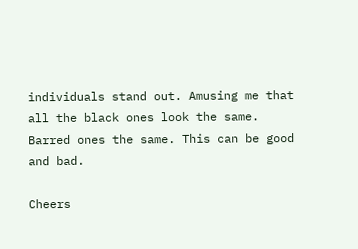individuals stand out. Amusing me that all the black ones look the same. Barred ones the same. This can be good and bad.

Cheers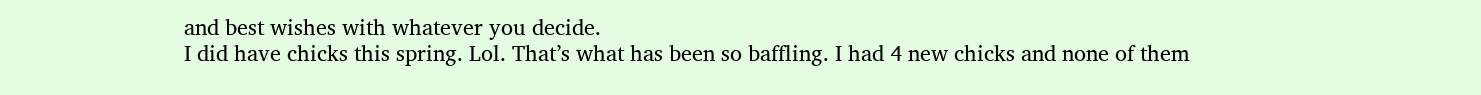and best wishes with whatever you decide.
I did have chicks this spring. Lol. That’s what has been so baffling. I had 4 new chicks and none of them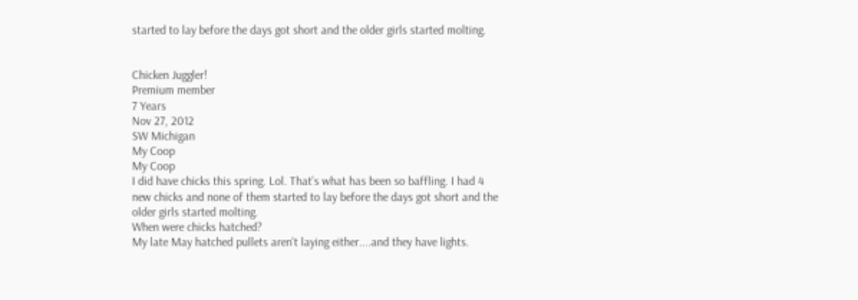started to lay before the days got short and the older girls started molting.


Chicken Juggler!
Premium member
7 Years
Nov 27, 2012
SW Michigan
My Coop
My Coop
I did have chicks this spring. Lol. That’s what has been so baffling. I had 4 new chicks and none of them started to lay before the days got short and the older girls started molting.
When were chicks hatched?
My late May hatched pullets aren't laying either....and they have lights.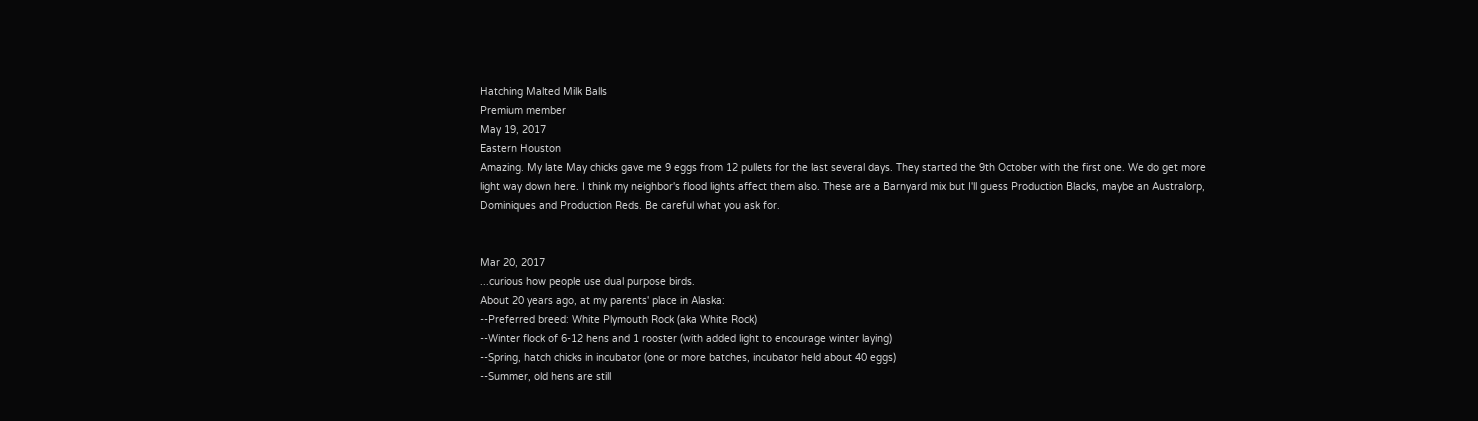Hatching Malted Milk Balls
Premium member
May 19, 2017
Eastern Houston
Amazing. My late May chicks gave me 9 eggs from 12 pullets for the last several days. They started the 9th October with the first one. We do get more light way down here. I think my neighbor's flood lights affect them also. These are a Barnyard mix but I'll guess Production Blacks, maybe an Australorp, Dominiques and Production Reds. Be careful what you ask for.


Mar 20, 2017
...curious how people use dual purpose birds.
About 20 years ago, at my parents' place in Alaska:
--Preferred breed: White Plymouth Rock (aka White Rock)
--Winter flock of 6-12 hens and 1 rooster (with added light to encourage winter laying)
--Spring, hatch chicks in incubator (one or more batches, incubator held about 40 eggs)
--Summer, old hens are still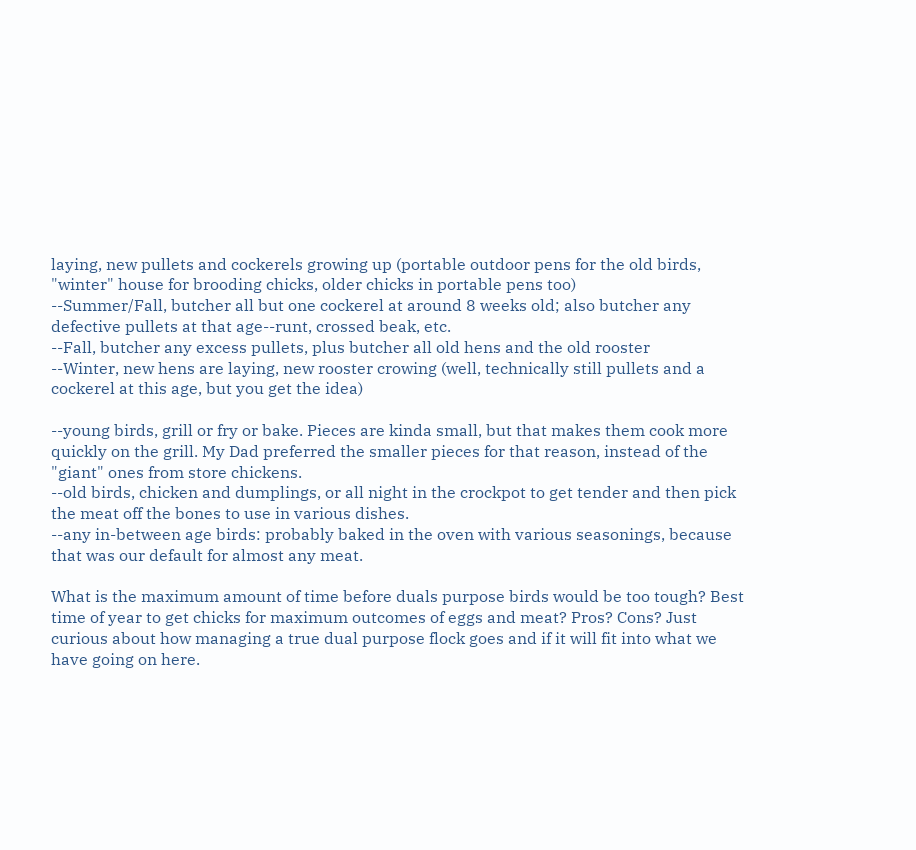laying, new pullets and cockerels growing up (portable outdoor pens for the old birds, "winter" house for brooding chicks, older chicks in portable pens too)
--Summer/Fall, butcher all but one cockerel at around 8 weeks old; also butcher any defective pullets at that age--runt, crossed beak, etc.
--Fall, butcher any excess pullets, plus butcher all old hens and the old rooster
--Winter, new hens are laying, new rooster crowing (well, technically still pullets and a cockerel at this age, but you get the idea)

--young birds, grill or fry or bake. Pieces are kinda small, but that makes them cook more quickly on the grill. My Dad preferred the smaller pieces for that reason, instead of the "giant" ones from store chickens.
--old birds, chicken and dumplings, or all night in the crockpot to get tender and then pick the meat off the bones to use in various dishes.
--any in-between age birds: probably baked in the oven with various seasonings, because that was our default for almost any meat.

What is the maximum amount of time before duals purpose birds would be too tough? Best time of year to get chicks for maximum outcomes of eggs and meat? Pros? Cons? Just curious about how managing a true dual purpose flock goes and if it will fit into what we have going on here.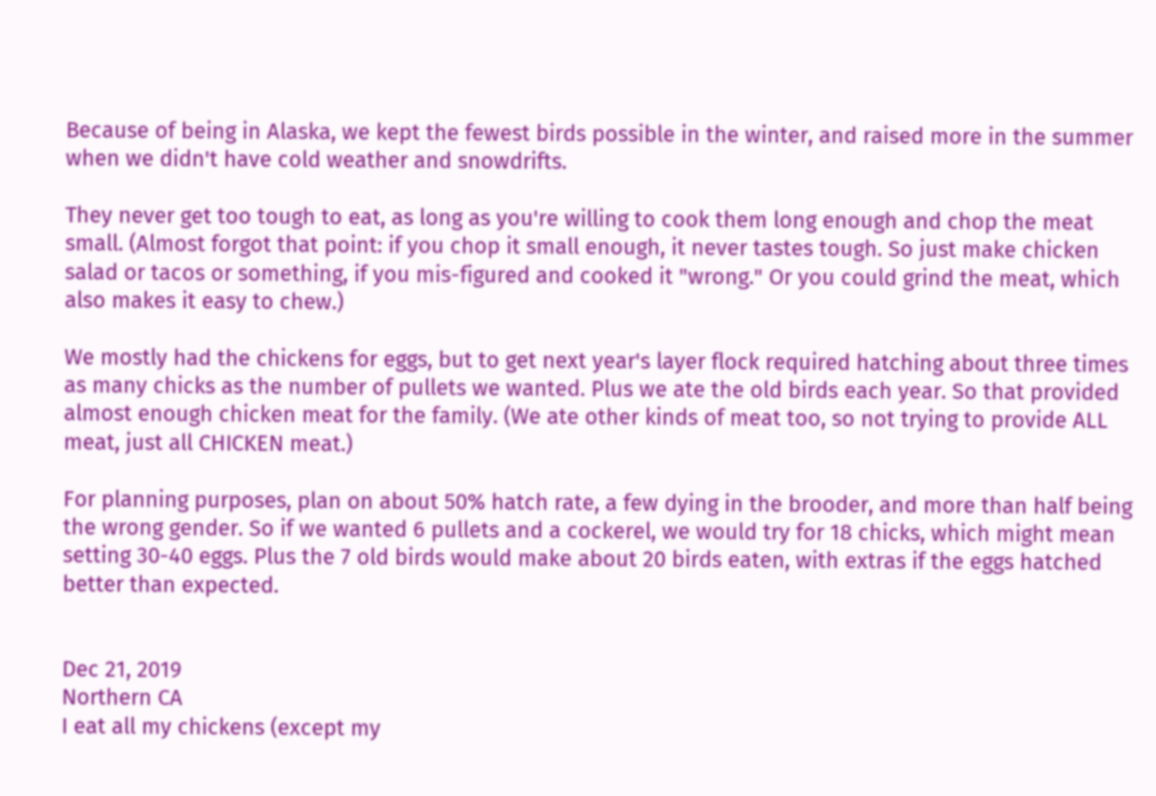Because of being in Alaska, we kept the fewest birds possible in the winter, and raised more in the summer when we didn't have cold weather and snowdrifts.

They never get too tough to eat, as long as you're willing to cook them long enough and chop the meat small. (Almost forgot that point: if you chop it small enough, it never tastes tough. So just make chicken salad or tacos or something, if you mis-figured and cooked it "wrong." Or you could grind the meat, which also makes it easy to chew.)

We mostly had the chickens for eggs, but to get next year's layer flock required hatching about three times as many chicks as the number of pullets we wanted. Plus we ate the old birds each year. So that provided almost enough chicken meat for the family. (We ate other kinds of meat too, so not trying to provide ALL meat, just all CHICKEN meat.)

For planning purposes, plan on about 50% hatch rate, a few dying in the brooder, and more than half being the wrong gender. So if we wanted 6 pullets and a cockerel, we would try for 18 chicks, which might mean setting 30-40 eggs. Plus the 7 old birds would make about 20 birds eaten, with extras if the eggs hatched better than expected.


Dec 21, 2019
Northern CA
I eat all my chickens (except my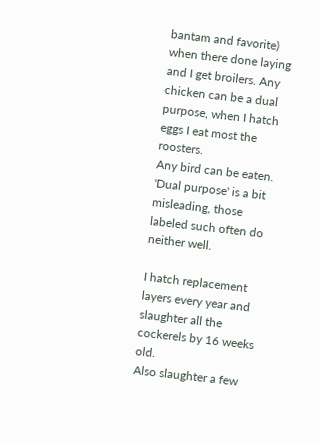bantam and favorite) when there done laying and I get broilers. Any chicken can be a dual purpose, when I hatch eggs I eat most the roosters.
Any bird can be eaten.
'Dual purpose' is a bit misleading, those labeled such often do neither well.

I hatch replacement layers every year and slaughter all the cockerels by 16 weeks old.
Also slaughter a few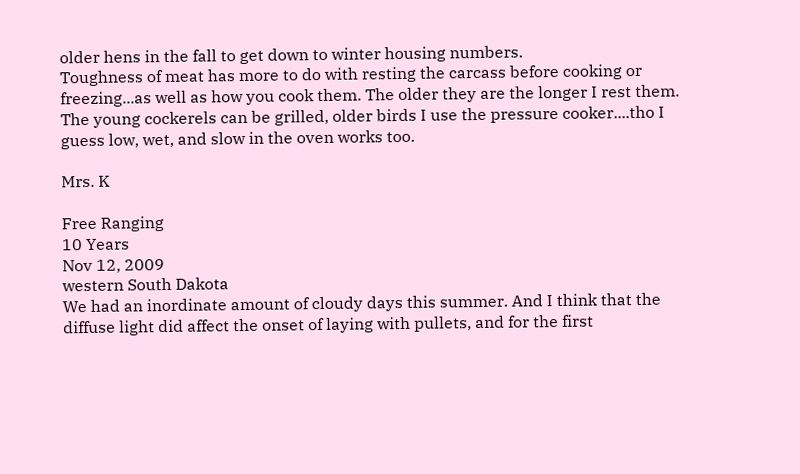older hens in the fall to get down to winter housing numbers.
Toughness of meat has more to do with resting the carcass before cooking or freezing...as well as how you cook them. The older they are the longer I rest them.
The young cockerels can be grilled, older birds I use the pressure cooker....tho I guess low, wet, and slow in the oven works too.

Mrs. K

Free Ranging
10 Years
Nov 12, 2009
western South Dakota
We had an inordinate amount of cloudy days this summer. And I think that the diffuse light did affect the onset of laying with pullets, and for the first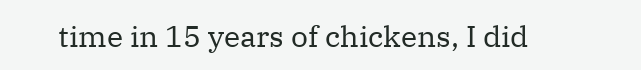time in 15 years of chickens, I did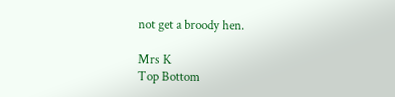not get a broody hen.

Mrs K
Top Bottom